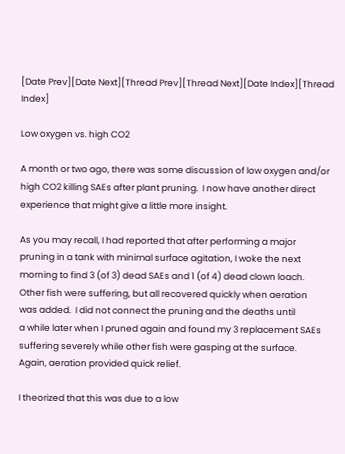[Date Prev][Date Next][Thread Prev][Thread Next][Date Index][Thread Index]

Low oxygen vs. high CO2

A month or two ago, there was some discussion of low oxygen and/or
high CO2 killing SAEs after plant pruning.  I now have another direct
experience that might give a little more insight.

As you may recall, I had reported that after performing a major
pruning in a tank with minimal surface agitation, I woke the next
morning to find 3 (of 3) dead SAEs and 1 (of 4) dead clown loach.
Other fish were suffering, but all recovered quickly when aeration
was added.  I did not connect the pruning and the deaths until
a while later when I pruned again and found my 3 replacement SAEs
suffering severely while other fish were gasping at the surface.
Again, aeration provided quick relief.

I theorized that this was due to a low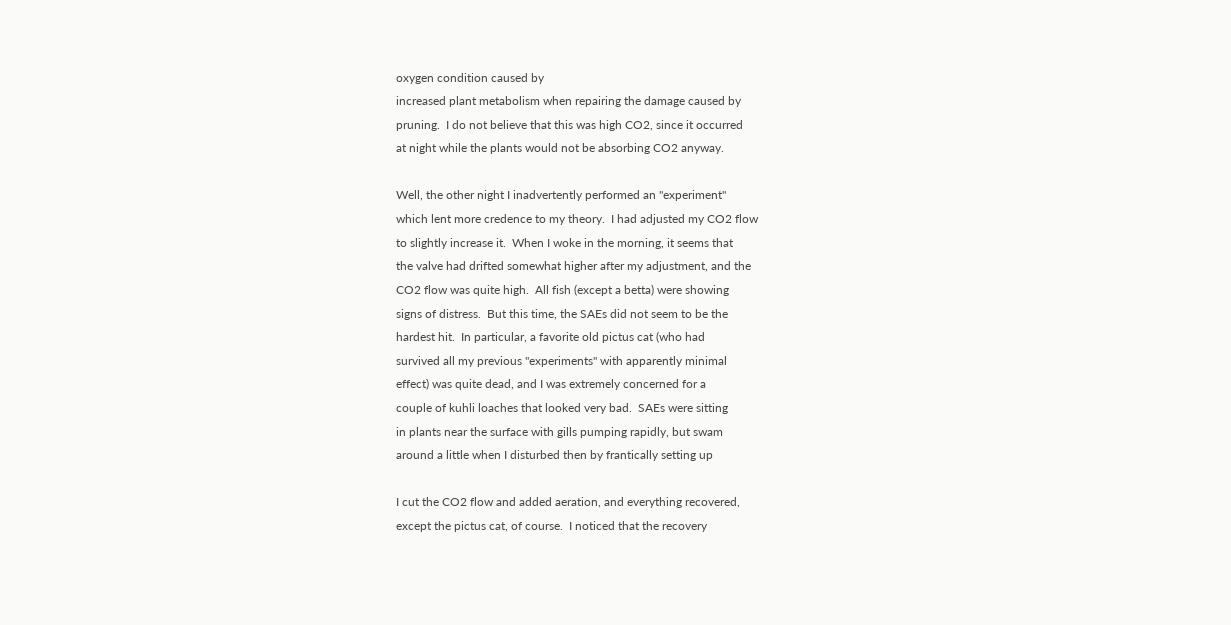oxygen condition caused by
increased plant metabolism when repairing the damage caused by
pruning.  I do not believe that this was high CO2, since it occurred
at night while the plants would not be absorbing CO2 anyway.

Well, the other night I inadvertently performed an "experiment"
which lent more credence to my theory.  I had adjusted my CO2 flow
to slightly increase it.  When I woke in the morning, it seems that
the valve had drifted somewhat higher after my adjustment, and the
CO2 flow was quite high.  All fish (except a betta) were showing
signs of distress.  But this time, the SAEs did not seem to be the
hardest hit.  In particular, a favorite old pictus cat (who had
survived all my previous "experiments" with apparently minimal
effect) was quite dead, and I was extremely concerned for a
couple of kuhli loaches that looked very bad.  SAEs were sitting
in plants near the surface with gills pumping rapidly, but swam
around a little when I disturbed then by frantically setting up

I cut the CO2 flow and added aeration, and everything recovered,
except the pictus cat, of course.  I noticed that the recovery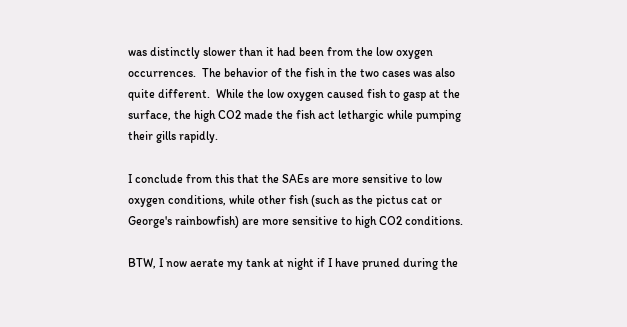was distinctly slower than it had been from the low oxygen
occurrences.  The behavior of the fish in the two cases was also
quite different.  While the low oxygen caused fish to gasp at the
surface, the high CO2 made the fish act lethargic while pumping
their gills rapidly.

I conclude from this that the SAEs are more sensitive to low
oxygen conditions, while other fish (such as the pictus cat or
George's rainbowfish) are more sensitive to high CO2 conditions.

BTW, I now aerate my tank at night if I have pruned during the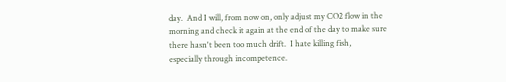day.  And I will, from now on, only adjust my CO2 flow in the
morning and check it again at the end of the day to make sure
there hasn't been too much drift.  I hate killing fish,
especially through incompetence.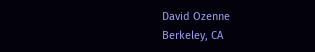David Ozenne
Berkeley, CA